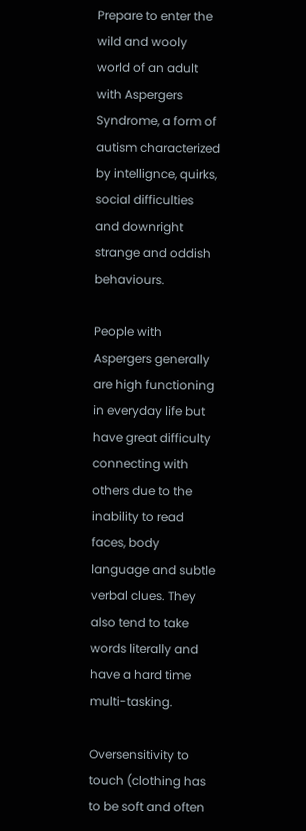Prepare to enter the wild and wooly world of an adult with Aspergers Syndrome, a form of autism characterized by intellignce, quirks, social difficulties and downright strange and oddish behaviours.

People with Aspergers generally are high functioning in everyday life but have great difficulty connecting with others due to the inability to read faces, body language and subtle verbal clues. They also tend to take words literally and have a hard time multi-tasking.

Oversensitivity to touch (clothing has to be soft and often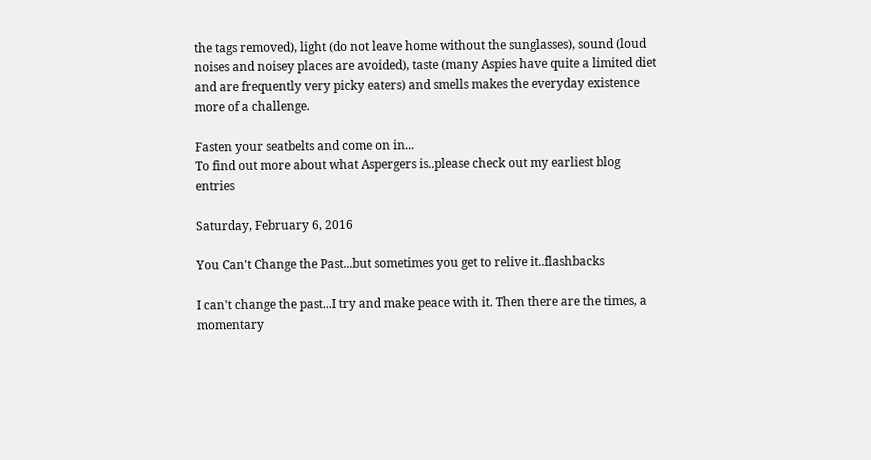the tags removed), light (do not leave home without the sunglasses), sound (loud noises and noisey places are avoided), taste (many Aspies have quite a limited diet and are frequently very picky eaters) and smells makes the everyday existence more of a challenge.

Fasten your seatbelts and come on in...
To find out more about what Aspergers is..please check out my earliest blog entries

Saturday, February 6, 2016

You Can't Change the Past...but sometimes you get to relive it..flashbacks

I can't change the past...I try and make peace with it. Then there are the times, a momentary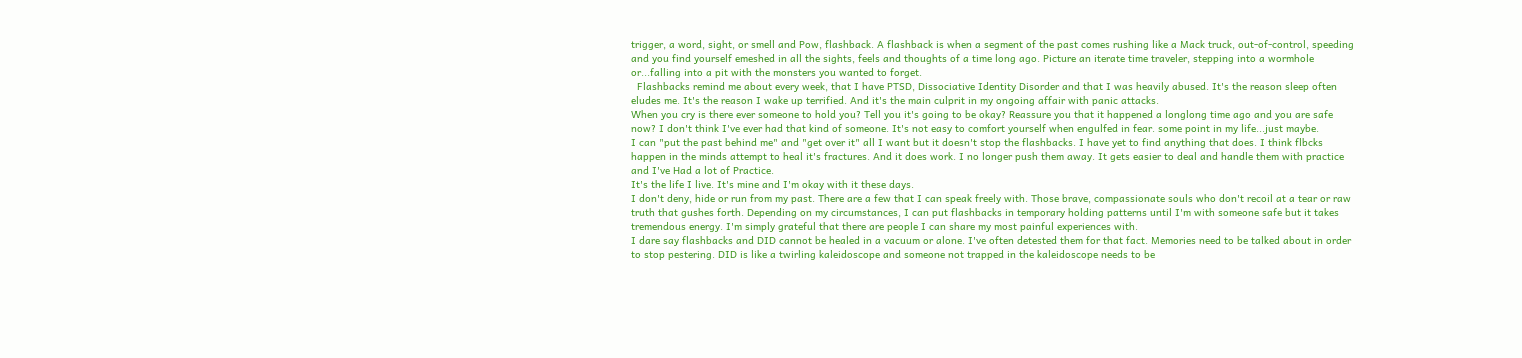trigger, a word, sight, or smell and Pow, flashback. A flashback is when a segment of the past comes rushing like a Mack truck, out-of-control, speeding and you find yourself emeshed in all the sights, feels and thoughts of a time long ago. Picture an iterate time traveler, stepping into a wormhole or...falling into a pit with the monsters you wanted to forget.
  Flashbacks remind me about every week, that I have PTSD, Dissociative Identity Disorder and that I was heavily abused. It's the reason sleep often eludes me. It's the reason I wake up terrified. And it's the main culprit in my ongoing affair with panic attacks.
When you cry is there ever someone to hold you? Tell you it's going to be okay? Reassure you that it happened a longlong time ago and you are safe now? I don't think I've ever had that kind of someone. It's not easy to comfort yourself when engulfed in fear. some point in my life...just maybe.
I can "put the past behind me" and "get over it" all I want but it doesn't stop the flashbacks. I have yet to find anything that does. I think flbcks happen in the minds attempt to heal it's fractures. And it does work. I no longer push them away. It gets easier to deal and handle them with practice and I've Had a lot of Practice.
It's the life I live. It's mine and I'm okay with it these days.
I don't deny, hide or run from my past. There are a few that I can speak freely with. Those brave, compassionate souls who don't recoil at a tear or raw truth that gushes forth. Depending on my circumstances, I can put flashbacks in temporary holding patterns until I'm with someone safe but it takes tremendous energy. I'm simply grateful that there are people I can share my most painful experiences with.
I dare say flashbacks and DID cannot be healed in a vacuum or alone. I've often detested them for that fact. Memories need to be talked about in order to stop pestering. DID is like a twirling kaleidoscope and someone not trapped in the kaleidoscope needs to be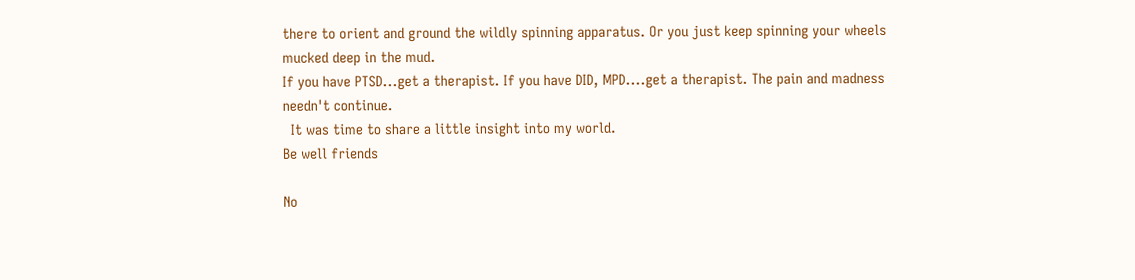there to orient and ground the wildly spinning apparatus. Or you just keep spinning your wheels mucked deep in the mud.
If you have PTSD...get a therapist. If you have DID, MPD....get a therapist. The pain and madness needn't continue.
  It was time to share a little insight into my world.
Be well friends

No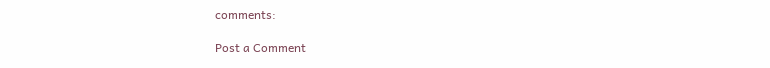comments:

Post a Comment